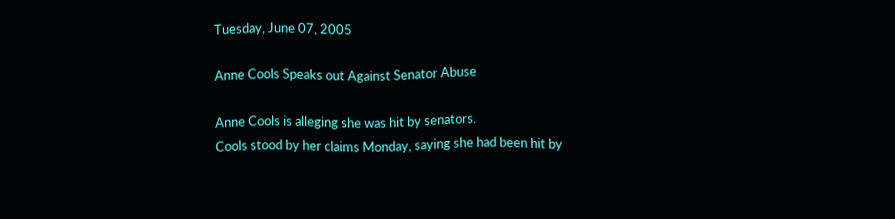Tuesday, June 07, 2005

Anne Cools Speaks out Against Senator Abuse

Anne Cools is alleging she was hit by senators.
Cools stood by her claims Monday, saying she had been hit by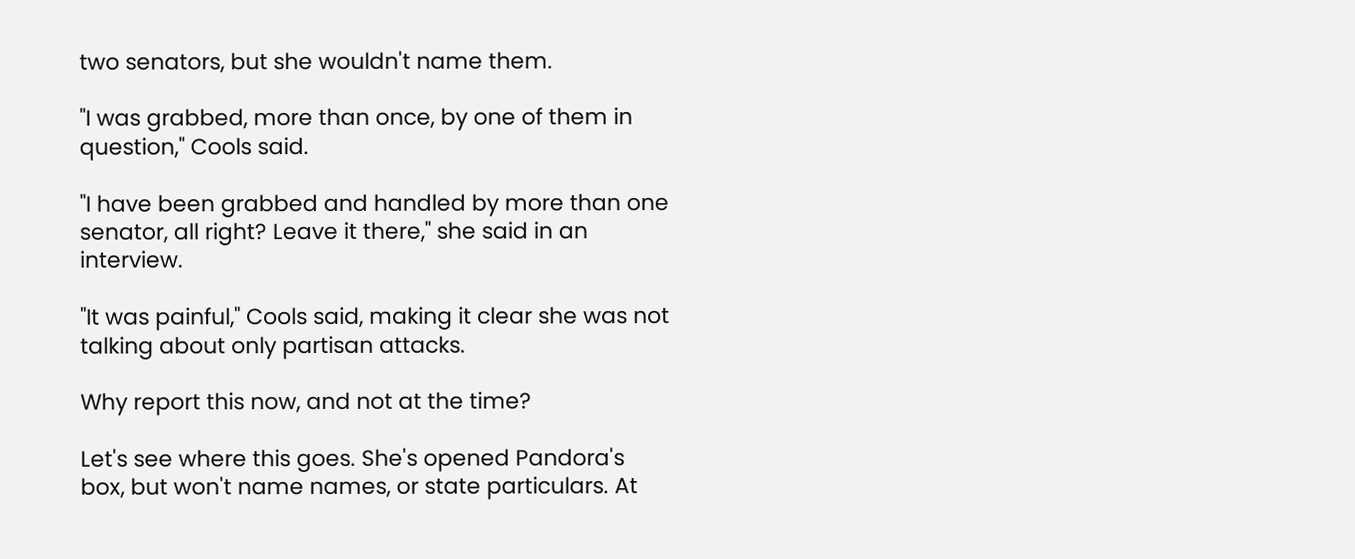two senators, but she wouldn't name them.

"I was grabbed, more than once, by one of them in question," Cools said.

"I have been grabbed and handled by more than one senator, all right? Leave it there," she said in an interview.

"It was painful," Cools said, making it clear she was not talking about only partisan attacks.

Why report this now, and not at the time?

Let's see where this goes. She's opened Pandora's box, but won't name names, or state particulars. At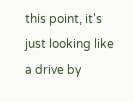this point, it's just looking like a drive by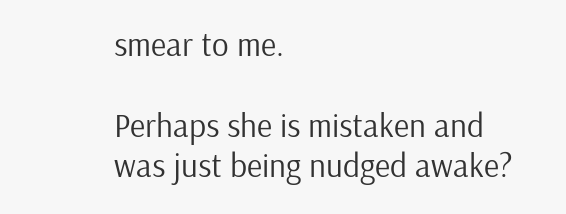smear to me.

Perhaps she is mistaken and was just being nudged awake?